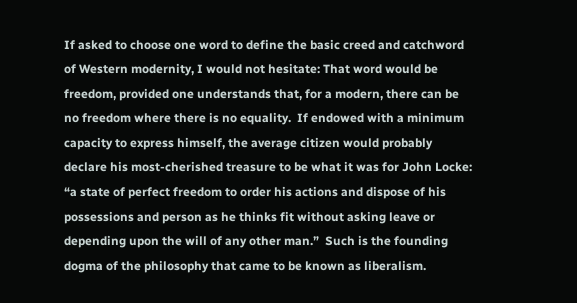If asked to choose one word to define the basic creed and catchword of Western modernity, I would not hesitate: That word would be freedom, provided one understands that, for a modern, there can be no freedom where there is no equality.  If endowed with a minimum capacity to express himself, the average citizen would probably declare his most-cherished treasure to be what it was for John Locke: “a state of perfect freedom to order his actions and dispose of his possessions and person as he thinks fit without asking leave or depending upon the will of any other man.”  Such is the founding dogma of the philosophy that came to be known as liberalism.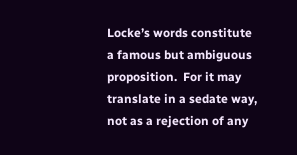Locke’s words constitute a famous but ambiguous proposition.  For it may translate in a sedate way, not as a rejection of any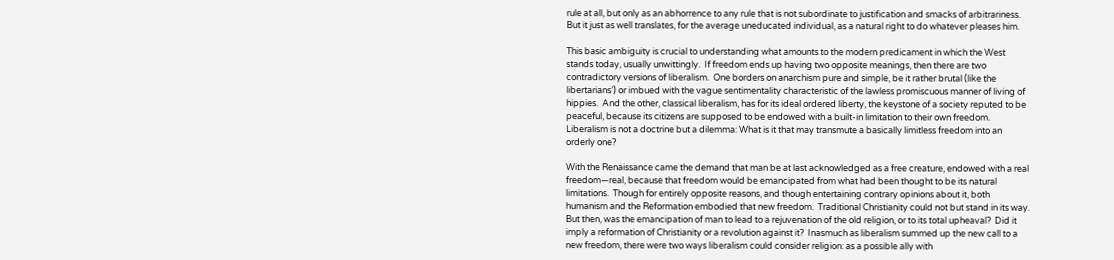rule at all, but only as an abhorrence to any rule that is not subordinate to justification and smacks of arbitrariness.  But it just as well translates, for the average uneducated individual, as a natural right to do whatever pleases him.

This basic ambiguity is crucial to understanding what amounts to the modern predicament in which the West stands today, usually unwittingly.  If freedom ends up having two opposite meanings, then there are two contradictory versions of liberalism.  One borders on anarchism pure and simple, be it rather brutal (like the libertarians’) or imbued with the vague sentimentality characteristic of the lawless promiscuous manner of living of hippies.  And the other, classical liberalism, has for its ideal ordered liberty, the keystone of a society reputed to be peaceful, because its citizens are supposed to be endowed with a built-in limitation to their own freedom.  Liberalism is not a doctrine but a dilemma: What is it that may transmute a basically limitless freedom into an orderly one?

With the Renaissance came the demand that man be at last acknowledged as a free creature, endowed with a real freedom—real, because that freedom would be emancipated from what had been thought to be its natural limitations.  Though for entirely opposite reasons, and though entertaining contrary opinions about it, both humanism and the Reformation embodied that new freedom.  Traditional Christianity could not but stand in its way.  But then, was the emancipation of man to lead to a rejuvenation of the old religion, or to its total upheaval?  Did it imply a reformation of Christianity or a revolution against it?  Inasmuch as liberalism summed up the new call to a new freedom, there were two ways liberalism could consider religion: as a possible ally with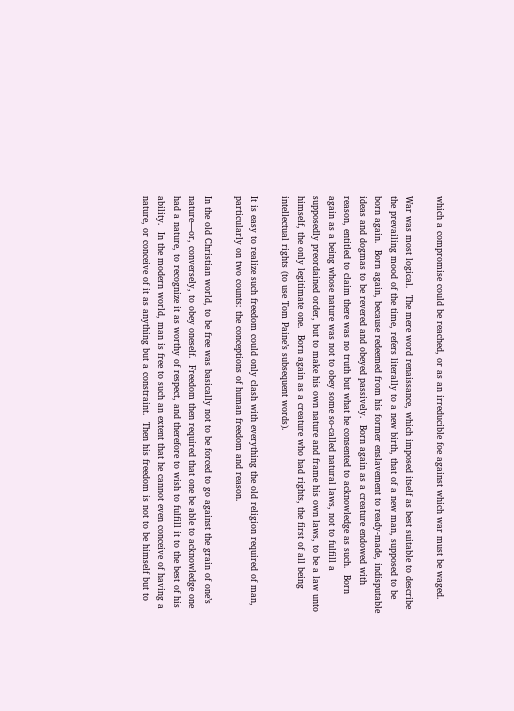which a compromise could be reached, or as an irreducible foe against which war must be waged.

War was most logical.  The mere word renaissance, which imposed itself as best suitable to describe the prevailing mood of the time, refers literally to a new birth, that of a new man, supposed to be born again.  Born again, because redeemed from his former enslavement to ready-made, indisputable ideas and dogmas to be revered and obeyed passively.  Born again as a creature endowed with reason, entitled to claim there was no truth but what he consented to acknowledge as such.  Born again as a being whose nature was not to obey some so-called natural laws, not to fulfill a supposedly preordained order, but to make his own nature and frame his own laws, to be a law unto himself, the only legitimate one.  Born again as a creature who had rights, the first of all being intellectual rights (to use Tom Paine’s subsequent words).

It is easy to realize such freedom could only clash with everything the old religion required of man, particularly on two counts: the conceptions of human freedom and reason.

In the old Christian world, to be free was basically not to be forced to go against the grain of one’s nature—or, conversely, to obey oneself.  Freedom then required that one be able to acknowledge one had a nature, to recognize it as worthy of respect, and therefore to wish to fulfill it to the best of his ability.  In the modern world, man is free to such an extent that he cannot even conceive of having a nature, or conceive of it as anything but a constraint.  Then his freedom is not to be himself but to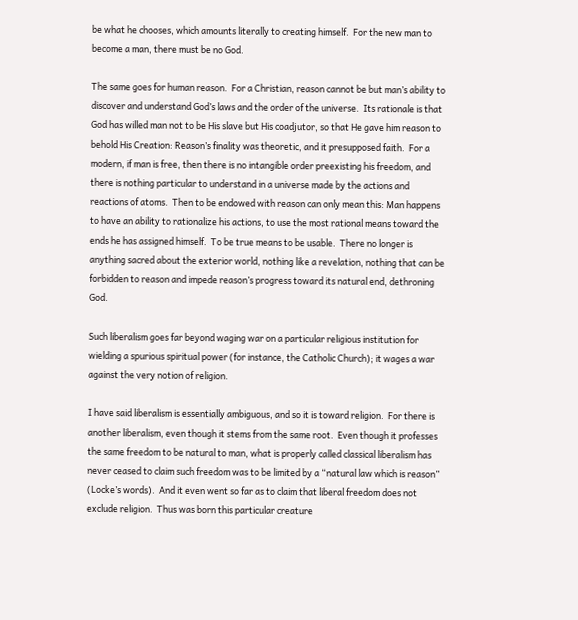be what he chooses, which amounts literally to creating himself.  For the new man to become a man, there must be no God.

The same goes for human reason.  For a Christian, reason cannot be but man’s ability to discover and understand God’s laws and the order of the universe.  Its rationale is that God has willed man not to be His slave but His coadjutor, so that He gave him reason to behold His Creation: Reason’s finality was theoretic, and it presupposed faith.  For a modern, if man is free, then there is no intangible order preexisting his freedom, and there is nothing particular to understand in a universe made by the actions and reactions of atoms.  Then to be endowed with reason can only mean this: Man happens to have an ability to rationalize his actions, to use the most rational means toward the ends he has assigned himself.  To be true means to be usable.  There no longer is anything sacred about the exterior world, nothing like a revelation, nothing that can be forbidden to reason and impede reason’s progress toward its natural end, dethroning God.

Such liberalism goes far beyond waging war on a particular religious institution for wielding a spurious spiritual power (for instance, the Catholic Church); it wages a war against the very notion of religion.

I have said liberalism is essentially ambiguous, and so it is toward religion.  For there is another liberalism, even though it stems from the same root.  Even though it professes the same freedom to be natural to man, what is properly called classical liberalism has never ceased to claim such freedom was to be limited by a “natural law which is reason” (Locke’s words).  And it even went so far as to claim that liberal freedom does not exclude religion.  Thus was born this particular creature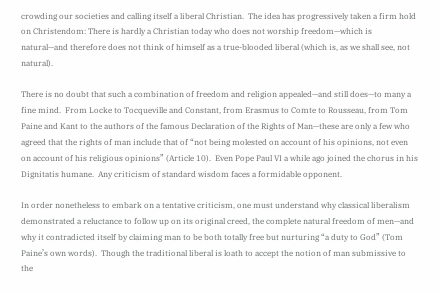crowding our societies and calling itself a liberal Christian.  The idea has progressively taken a firm hold on Christendom: There is hardly a Christian today who does not worship freedom—which is natural—and therefore does not think of himself as a true-blooded liberal (which is, as we shall see, not natural).

There is no doubt that such a combination of freedom and religion appealed—and still does—to many a fine mind.  From Locke to Tocqueville and Constant, from Erasmus to Comte to Rousseau, from Tom Paine and Kant to the authors of the famous Declaration of the Rights of Man—these are only a few who agreed that the rights of man include that of “not being molested on account of his opinions, not even on account of his religious opinions” (Article 10).  Even Pope Paul VI a while ago joined the chorus in his Dignitatis humane.  Any criticism of standard wisdom faces a formidable opponent.

In order nonetheless to embark on a tentative criticism, one must understand why classical liberalism demonstrated a reluctance to follow up on its original creed, the complete natural freedom of men—and why it contradicted itself by claiming man to be both totally free but nurturing “a duty to God” (Tom Paine’s own words).  Though the traditional liberal is loath to accept the notion of man submissive to the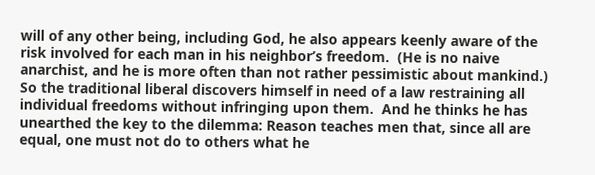will of any other being, including God, he also appears keenly aware of the risk involved for each man in his neighbor’s freedom.  (He is no naive anarchist, and he is more often than not rather pessimistic about mankind.)  So the traditional liberal discovers himself in need of a law restraining all individual freedoms without infringing upon them.  And he thinks he has unearthed the key to the dilemma: Reason teaches men that, since all are equal, one must not do to others what he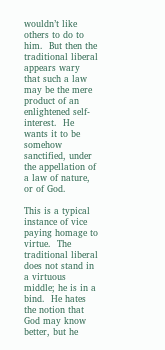wouldn’t like others to do to him.  But then the traditional liberal appears wary that such a law may be the mere product of an enlightened self-interest.  He wants it to be somehow sanctified, under the appellation of a law of nature, or of God.

This is a typical instance of vice paying homage to virtue.  The traditional liberal does not stand in a virtuous middle; he is in a bind.  He hates the notion that God may know better, but he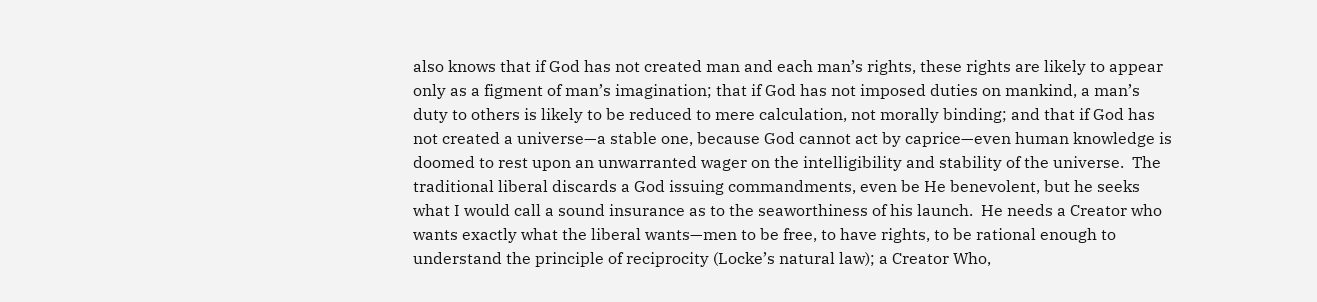also knows that if God has not created man and each man’s rights, these rights are likely to appear only as a figment of man’s imagination; that if God has not imposed duties on mankind, a man’s duty to others is likely to be reduced to mere calculation, not morally binding; and that if God has not created a universe—a stable one, because God cannot act by caprice—even human knowledge is doomed to rest upon an unwarranted wager on the intelligibility and stability of the universe.  The traditional liberal discards a God issuing commandments, even be He benevolent, but he seeks what I would call a sound insurance as to the seaworthiness of his launch.  He needs a Creator who wants exactly what the liberal wants—men to be free, to have rights, to be rational enough to understand the principle of reciprocity (Locke’s natural law); a Creator Who,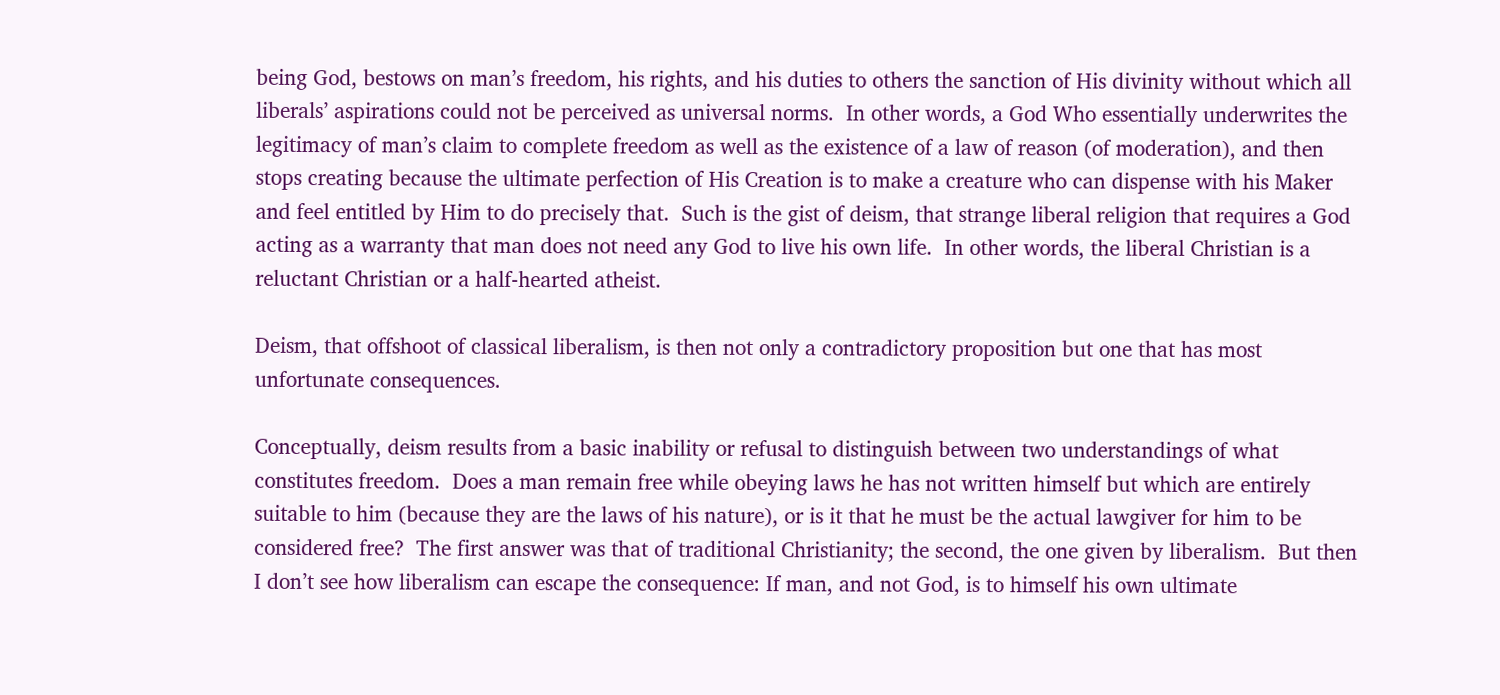being God, bestows on man’s freedom, his rights, and his duties to others the sanction of His divinity without which all liberals’ aspirations could not be perceived as universal norms.  In other words, a God Who essentially underwrites the legitimacy of man’s claim to complete freedom as well as the existence of a law of reason (of moderation), and then stops creating because the ultimate perfection of His Creation is to make a creature who can dispense with his Maker and feel entitled by Him to do precisely that.  Such is the gist of deism, that strange liberal religion that requires a God acting as a warranty that man does not need any God to live his own life.  In other words, the liberal Christian is a reluctant Christian or a half-hearted atheist.

Deism, that offshoot of classical liberalism, is then not only a contradictory proposition but one that has most unfortunate consequences.

Conceptually, deism results from a basic inability or refusal to distinguish between two understandings of what constitutes freedom.  Does a man remain free while obeying laws he has not written himself but which are entirely suitable to him (because they are the laws of his nature), or is it that he must be the actual lawgiver for him to be considered free?  The first answer was that of traditional Christianity; the second, the one given by liberalism.  But then I don’t see how liberalism can escape the consequence: If man, and not God, is to himself his own ultimate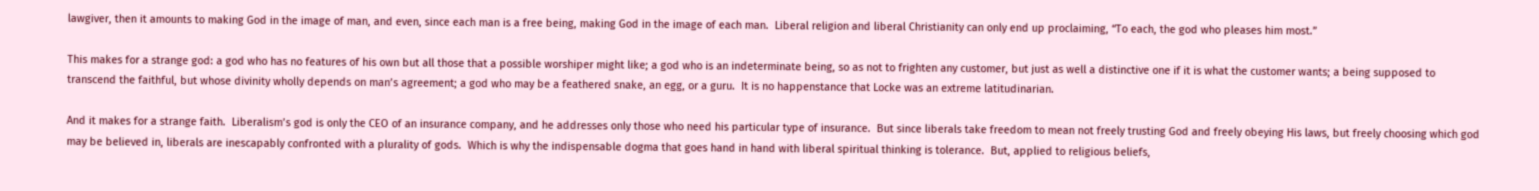lawgiver, then it amounts to making God in the image of man, and even, since each man is a free being, making God in the image of each man.  Liberal religion and liberal Christianity can only end up proclaiming, “To each, the god who pleases him most.”

This makes for a strange god: a god who has no features of his own but all those that a possible worshiper might like; a god who is an indeterminate being, so as not to frighten any customer, but just as well a distinctive one if it is what the customer wants; a being supposed to transcend the faithful, but whose divinity wholly depends on man’s agreement; a god who may be a feathered snake, an egg, or a guru.  It is no happenstance that Locke was an extreme latitudinarian.

And it makes for a strange faith.  Liberalism’s god is only the CEO of an insurance company, and he addresses only those who need his particular type of insurance.  But since liberals take freedom to mean not freely trusting God and freely obeying His laws, but freely choosing which god may be believed in, liberals are inescapably confronted with a plurality of gods.  Which is why the indispensable dogma that goes hand in hand with liberal spiritual thinking is tolerance.  But, applied to religious beliefs,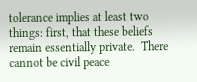tolerance implies at least two things: first, that these beliefs remain essentially private.  There cannot be civil peace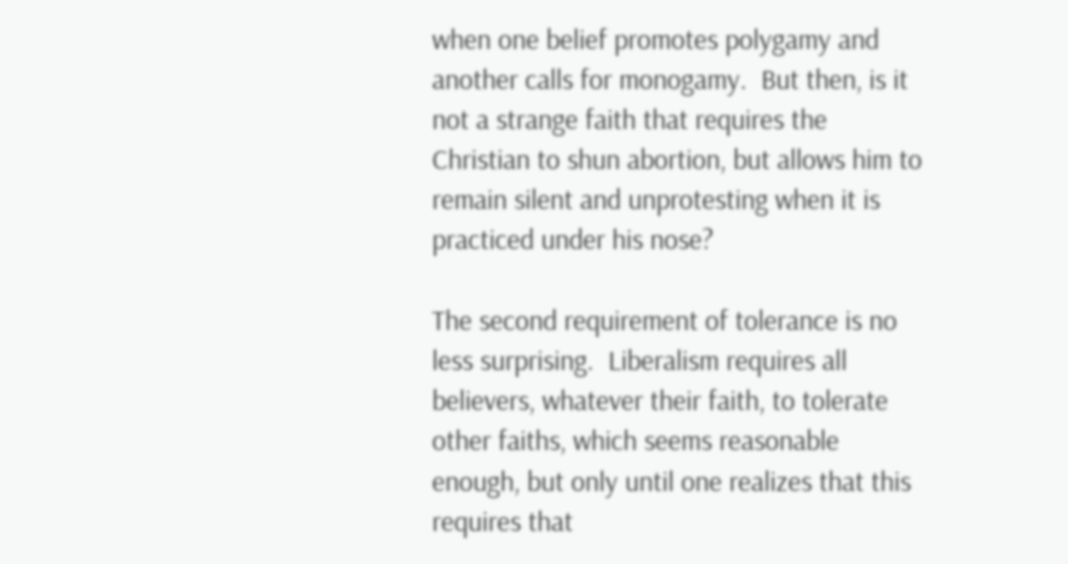when one belief promotes polygamy and another calls for monogamy.  But then, is it not a strange faith that requires the Christian to shun abortion, but allows him to remain silent and unprotesting when it is practiced under his nose?

The second requirement of tolerance is no less surprising.  Liberalism requires all believers, whatever their faith, to tolerate other faiths, which seems reasonable enough, but only until one realizes that this requires that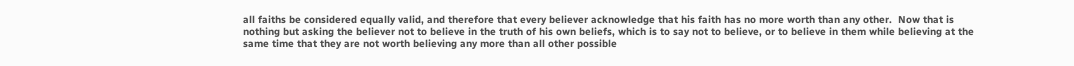all faiths be considered equally valid, and therefore that every believer acknowledge that his faith has no more worth than any other.  Now that is nothing but asking the believer not to believe in the truth of his own beliefs, which is to say not to believe, or to believe in them while believing at the same time that they are not worth believing any more than all other possible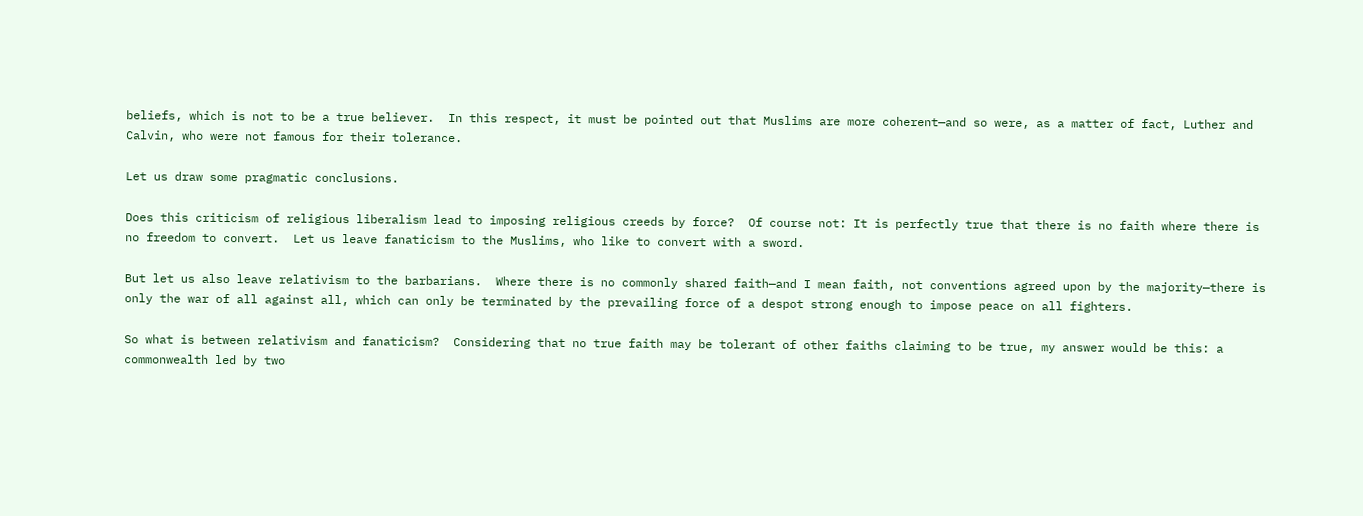beliefs, which is not to be a true believer.  In this respect, it must be pointed out that Muslims are more coherent—and so were, as a matter of fact, Luther and Calvin, who were not famous for their tolerance.

Let us draw some pragmatic conclusions.

Does this criticism of religious liberalism lead to imposing religious creeds by force?  Of course not: It is perfectly true that there is no faith where there is no freedom to convert.  Let us leave fanaticism to the Muslims, who like to convert with a sword.

But let us also leave relativism to the barbarians.  Where there is no commonly shared faith—and I mean faith, not conventions agreed upon by the majority—there is only the war of all against all, which can only be terminated by the prevailing force of a despot strong enough to impose peace on all fighters.

So what is between relativism and fanaticism?  Considering that no true faith may be tolerant of other faiths claiming to be true, my answer would be this: a commonwealth led by two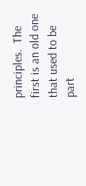principles.  The first is an old one that used to be part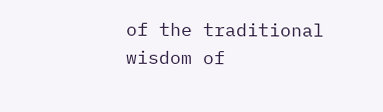of the traditional wisdom of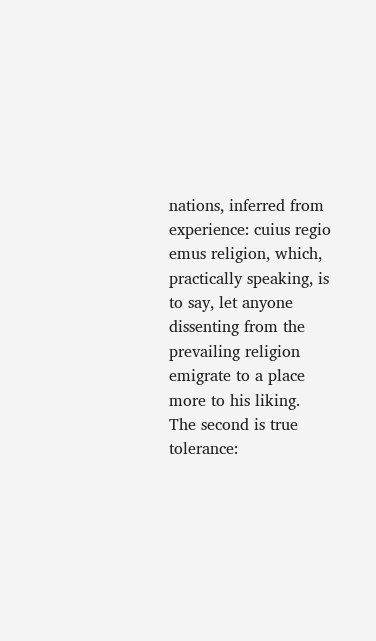nations, inferred from experience: cuius regio emus religion, which, practically speaking, is to say, let anyone dissenting from the prevailing religion emigrate to a place more to his liking.  The second is true tolerance: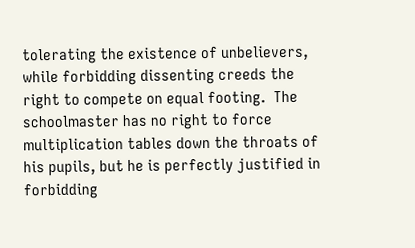tolerating the existence of unbelievers, while forbidding dissenting creeds the right to compete on equal footing.  The schoolmaster has no right to force multiplication tables down the throats of his pupils, but he is perfectly justified in forbidding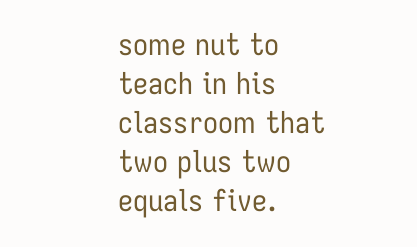some nut to teach in his classroom that two plus two equals five.